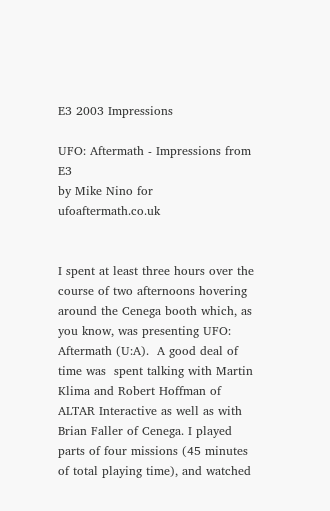E3 2003 Impressions

UFO: Aftermath - Impressions from E3
by Mike Nino for ufoaftermath.co.uk


I spent at least three hours over the course of two afternoons hovering around the Cenega booth which, as you know, was presenting UFO: Aftermath (U:A).  A good deal of time was  spent talking with Martin Klima and Robert Hoffman of ALTAR Interactive as well as with  Brian Faller of Cenega. I played parts of four missions (45 minutes of total playing time), and watched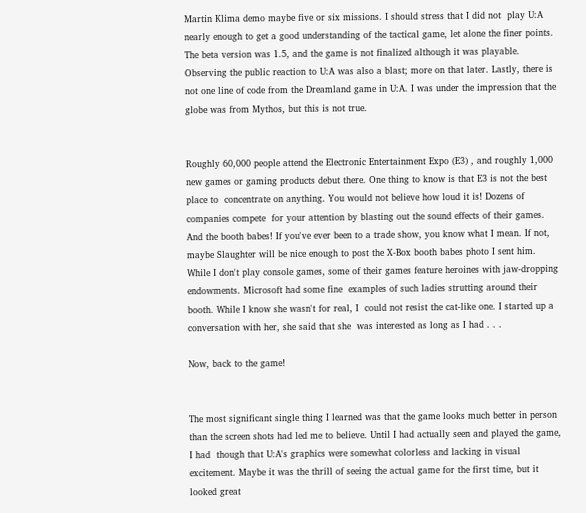Martin Klima demo maybe five or six missions. I should stress that I did not  play U:A nearly enough to get a good understanding of the tactical game, let alone the finer points. The beta version was 1.5, and the game is not finalized although it was playable.  Observing the public reaction to U:A was also a blast; more on that later. Lastly, there is  not one line of code from the Dreamland game in U:A. I was under the impression that the  globe was from Mythos, but this is not true.


Roughly 60,000 people attend the Electronic Entertainment Expo (E3) , and roughly 1,000 new games or gaming products debut there. One thing to know is that E3 is not the best place to  concentrate on anything. You would not believe how loud it is! Dozens of companies compete  for your attention by blasting out the sound effects of their games. And the booth babes! If you've ever been to a trade show, you know what I mean. If not, maybe Slaughter will be nice enough to post the X-Box booth babes photo I sent him. While I don't play console games, some of their games feature heroines with jaw-dropping endowments. Microsoft had some fine  examples of such ladies strutting around their booth. While I know she wasn't for real, I  could not resist the cat-like one. I started up a conversation with her, she said that she  was interested as long as I had . . .

Now, back to the game!


The most significant single thing I learned was that the game looks much better in person than the screen shots had led me to believe. Until I had actually seen and played the game, I had  though that U:A's graphics were somewhat colorless and lacking in visual excitement. Maybe it was the thrill of seeing the actual game for the first time, but it looked great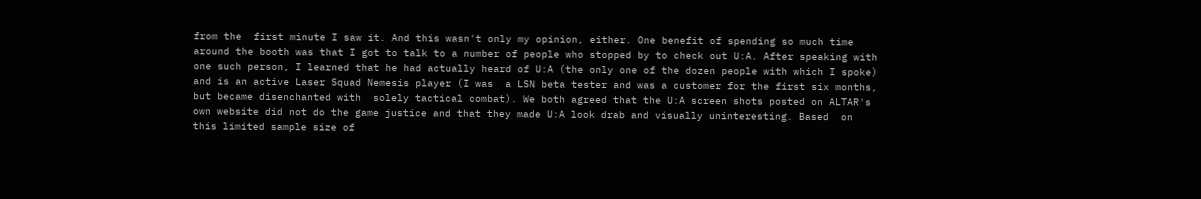from the  first minute I saw it. And this wasn't only my opinion, either. One benefit of spending so much time around the booth was that I got to talk to a number of people who stopped by to check out U:A. After speaking with one such person, I learned that he had actually heard of U:A (the only one of the dozen people with which I spoke) and is an active Laser Squad Nemesis player (I was  a LSN beta tester and was a customer for the first six months, but became disenchanted with  solely tactical combat). We both agreed that the U:A screen shots posted on ALTAR's own website did not do the game justice and that they made U:A look drab and visually uninteresting. Based  on this limited sample size of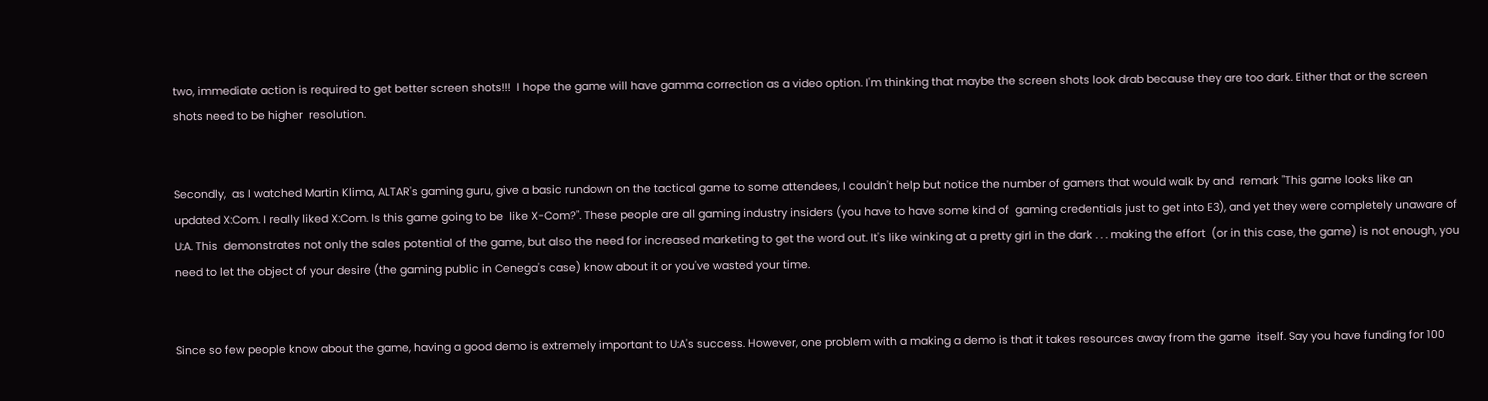two, immediate action is required to get better screen shots!!!  I hope the game will have gamma correction as a video option. I'm thinking that maybe the screen shots look drab because they are too dark. Either that or the screen shots need to be higher  resolution.


Secondly,  as I watched Martin Klima, ALTAR's gaming guru, give a basic rundown on the tactical game to some attendees, I couldn't help but notice the number of gamers that would walk by and  remark "This game looks like an updated X:Com. I really liked X:Com. Is this game going to be  like X-Com?". These people are all gaming industry insiders (you have to have some kind of  gaming credentials just to get into E3), and yet they were completely unaware of U:A. This  demonstrates not only the sales potential of the game, but also the need for increased marketing to get the word out. It's like winking at a pretty girl in the dark . . . making the effort  (or in this case, the game) is not enough, you need to let the object of your desire (the gaming public in Cenega's case) know about it or you've wasted your time.


Since so few people know about the game, having a good demo is extremely important to U:A's success. However, one problem with a making a demo is that it takes resources away from the game  itself. Say you have funding for 100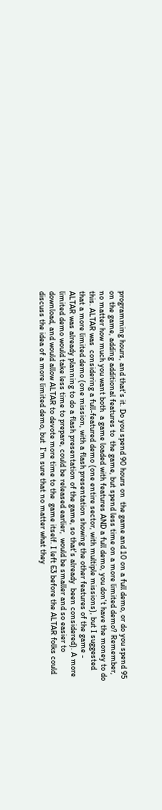programming hours, and that's it. Do you spend 90 hours on  the game and 10 on a full demo, or do you spend 95 on the game, adding additional features to  the game, but spend less time on a more limited demo? Remember, no matter how much you want both  a game loaded with features AND a full demo, you don't have the money to do this. ALTAR was  considering a full-featured demo (one entire sector, with multiple missions), but I suggested  that a more limited demo (one mission, with a flash presentation showing the other features of the game - ALTAR was already planning to do a flash presentation of the game, so that's already  been considered). A more limited demo would take less time to prepare, could be released earlier,  would be smaller and so easier to download, and would allow ALTAR to devote more time to the  game itself. I left E3 before the ALTAR folks could discuss the idea of a more limited demo, but  I'm sure that no matter what they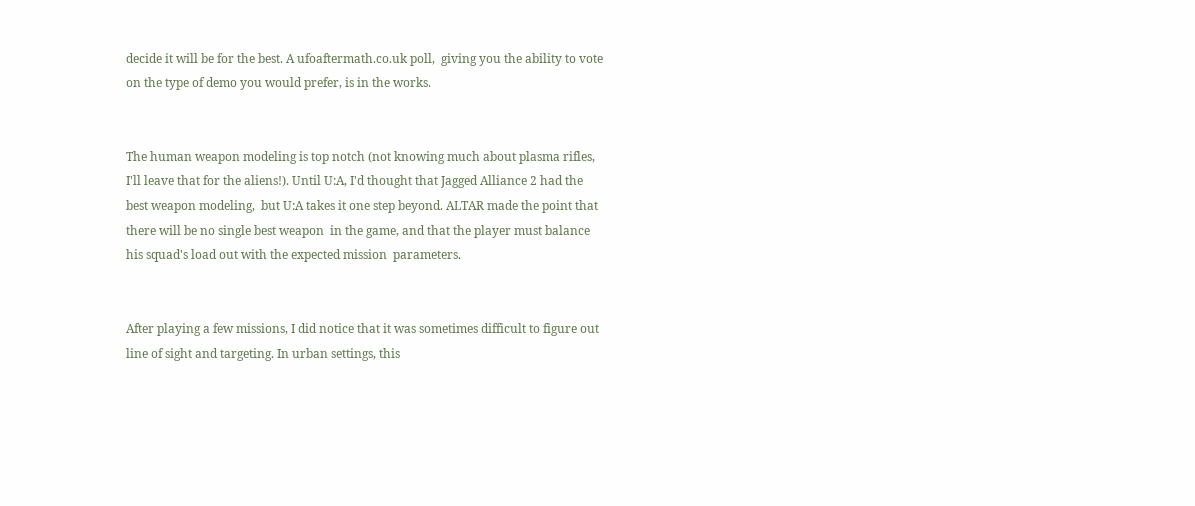decide it will be for the best. A ufoaftermath.co.uk poll,  giving you the ability to vote on the type of demo you would prefer, is in the works.


The human weapon modeling is top notch (not knowing much about plasma rifles, I'll leave that for the aliens!). Until U:A, I'd thought that Jagged Alliance 2 had the best weapon modeling,  but U:A takes it one step beyond. ALTAR made the point that there will be no single best weapon  in the game, and that the player must balance his squad's load out with the expected mission  parameters.


After playing a few missions, I did notice that it was sometimes difficult to figure out line of sight and targeting. In urban settings, this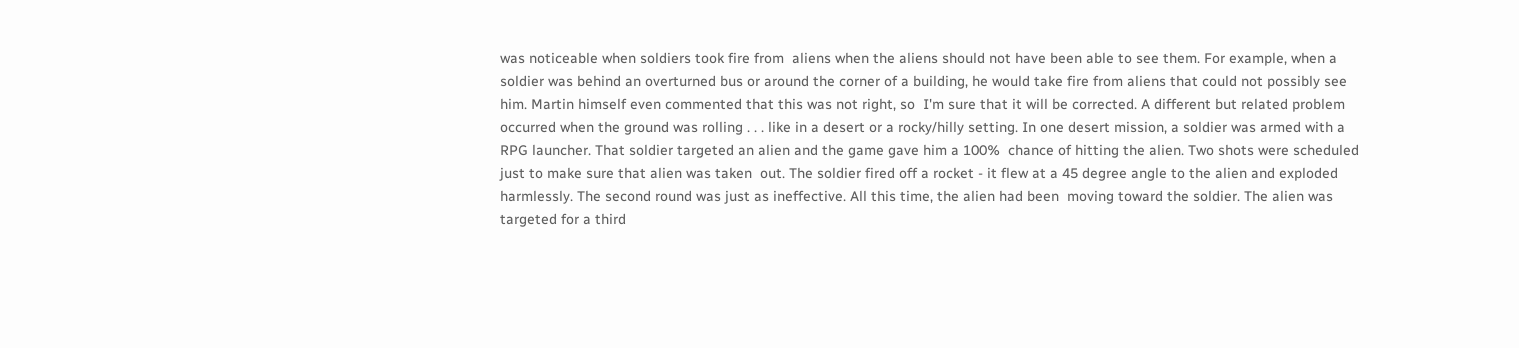was noticeable when soldiers took fire from  aliens when the aliens should not have been able to see them. For example, when a soldier was behind an overturned bus or around the corner of a building, he would take fire from aliens that could not possibly see him. Martin himself even commented that this was not right, so  I'm sure that it will be corrected. A different but related problem occurred when the ground was rolling . . . like in a desert or a rocky/hilly setting. In one desert mission, a soldier was armed with a RPG launcher. That soldier targeted an alien and the game gave him a 100%  chance of hitting the alien. Two shots were scheduled just to make sure that alien was taken  out. The soldier fired off a rocket - it flew at a 45 degree angle to the alien and exploded harmlessly. The second round was just as ineffective. All this time, the alien had been  moving toward the soldier. The alien was targeted for a third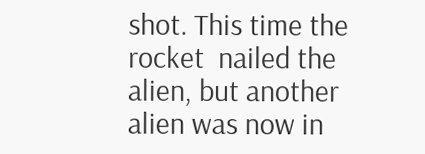shot. This time the rocket  nailed the alien, but another alien was now in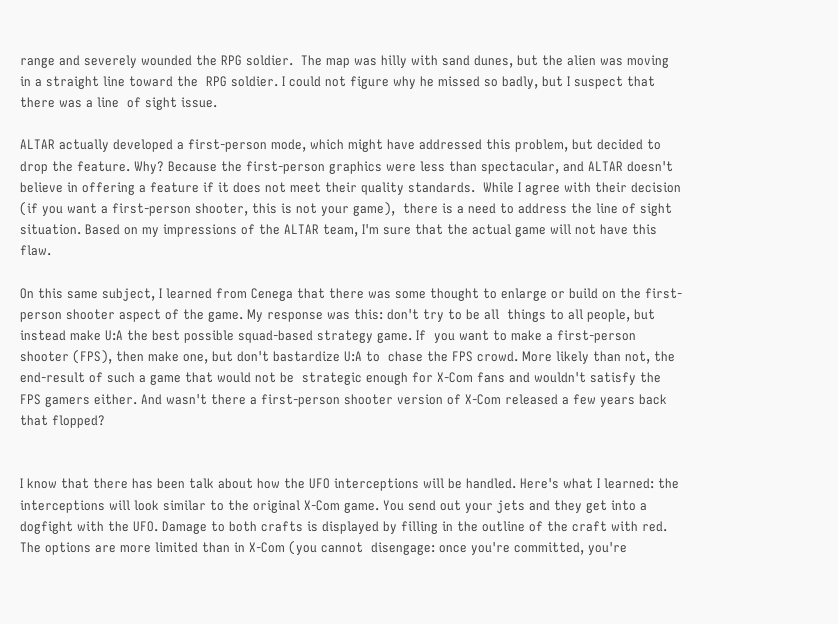range and severely wounded the RPG soldier.  The map was hilly with sand dunes, but the alien was moving in a straight line toward the  RPG soldier. I could not figure why he missed so badly, but I suspect that there was a line  of sight issue.

ALTAR actually developed a first-person mode, which might have addressed this problem, but decided to drop the feature. Why? Because the first-person graphics were less than spectacular, and ALTAR doesn't believe in offering a feature if it does not meet their quality standards.  While I agree with their decision (if you want a first-person shooter, this is not your game),  there is a need to address the line of sight situation. Based on my impressions of the ALTAR team, I'm sure that the actual game will not have this flaw.

On this same subject, I learned from Cenega that there was some thought to enlarge or build on the first-person shooter aspect of the game. My response was this: don't try to be all  things to all people, but instead make U:A the best possible squad-based strategy game. If  you want to make a first-person shooter (FPS), then make one, but don't bastardize U:A to  chase the FPS crowd. More likely than not, the end-result of such a game that would not be  strategic enough for X-Com fans and wouldn't satisfy the FPS gamers either. And wasn't there a first-person shooter version of X-Com released a few years back that flopped?


I know that there has been talk about how the UFO interceptions will be handled. Here's what I learned: the interceptions will look similar to the original X-Com game. You send out your jets and they get into a dogfight with the UFO. Damage to both crafts is displayed by filling in the outline of the craft with red. The options are more limited than in X-Com (you cannot  disengage: once you're committed, you're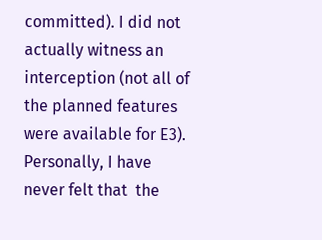committed). I did not actually witness an interception (not all of the planned features were available for E3). Personally, I have never felt that  the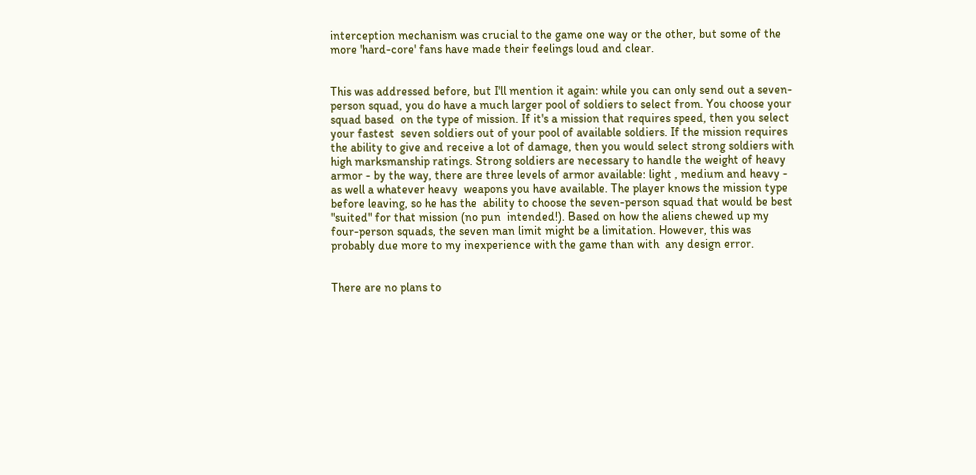interception mechanism was crucial to the game one way or the other, but some of the  more 'hard-core' fans have made their feelings loud and clear.


This was addressed before, but I'll mention it again: while you can only send out a seven-person squad, you do have a much larger pool of soldiers to select from. You choose your squad based  on the type of mission. If it's a mission that requires speed, then you select your fastest  seven soldiers out of your pool of available soldiers. If the mission requires the ability to give and receive a lot of damage, then you would select strong soldiers with high marksmanship ratings. Strong soldiers are necessary to handle the weight of heavy armor - by the way, there are three levels of armor available: light , medium and heavy - as well a whatever heavy  weapons you have available. The player knows the mission type before leaving, so he has the  ability to choose the seven-person squad that would be best "suited" for that mission (no pun  intended!). Based on how the aliens chewed up my four-person squads, the seven man limit might be a limitation. However, this was probably due more to my inexperience with the game than with  any design error.


There are no plans to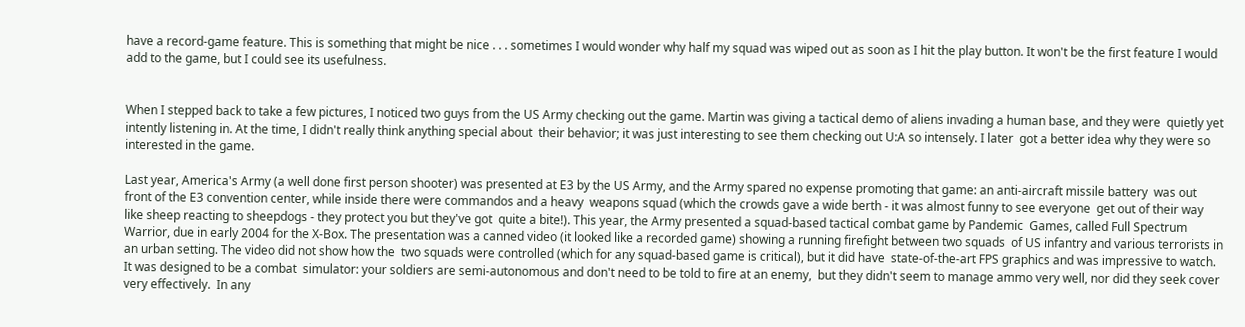have a record-game feature. This is something that might be nice . . . sometimes I would wonder why half my squad was wiped out as soon as I hit the play button. It won't be the first feature I would add to the game, but I could see its usefulness.


When I stepped back to take a few pictures, I noticed two guys from the US Army checking out the game. Martin was giving a tactical demo of aliens invading a human base, and they were  quietly yet intently listening in. At the time, I didn't really think anything special about  their behavior; it was just interesting to see them checking out U:A so intensely. I later  got a better idea why they were so interested in the game.

Last year, America's Army (a well done first person shooter) was presented at E3 by the US Army, and the Army spared no expense promoting that game: an anti-aircraft missile battery  was out front of the E3 convention center, while inside there were commandos and a heavy  weapons squad (which the crowds gave a wide berth - it was almost funny to see everyone  get out of their way like sheep reacting to sheepdogs - they protect you but they've got  quite a bite!). This year, the Army presented a squad-based tactical combat game by Pandemic  Games, called Full Spectrum Warrior, due in early 2004 for the X-Box. The presentation was a canned video (it looked like a recorded game) showing a running firefight between two squads  of US infantry and various terrorists in an urban setting. The video did not show how the  two squads were controlled (which for any squad-based game is critical), but it did have  state-of-the-art FPS graphics and was impressive to watch. It was designed to be a combat  simulator: your soldiers are semi-autonomous and don't need to be told to fire at an enemy,  but they didn't seem to manage ammo very well, nor did they seek cover very effectively.  In any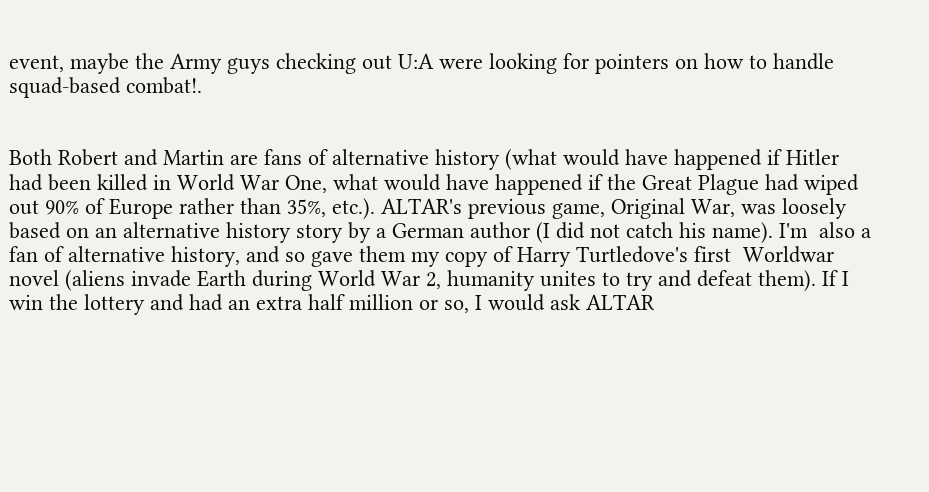event, maybe the Army guys checking out U:A were looking for pointers on how to handle squad-based combat!.


Both Robert and Martin are fans of alternative history (what would have happened if Hitler had been killed in World War One, what would have happened if the Great Plague had wiped  out 90% of Europe rather than 35%, etc.). ALTAR's previous game, Original War, was loosely  based on an alternative history story by a German author (I did not catch his name). I'm  also a fan of alternative history, and so gave them my copy of Harry Turtledove's first  Worldwar novel (aliens invade Earth during World War 2, humanity unites to try and defeat them). If I win the lottery and had an extra half million or so, I would ask ALTAR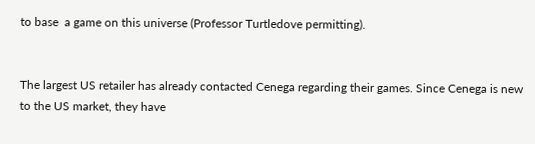to base  a game on this universe (Professor Turtledove permitting).


The largest US retailer has already contacted Cenega regarding their games. Since Cenega is new to the US market, they have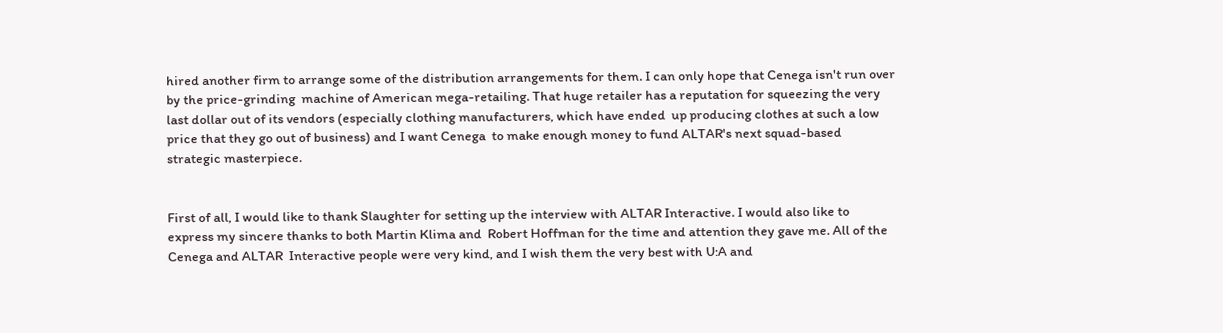hired another firm to arrange some of the distribution arrangements for them. I can only hope that Cenega isn't run over by the price-grinding  machine of American mega-retailing. That huge retailer has a reputation for squeezing the very last dollar out of its vendors (especially clothing manufacturers, which have ended  up producing clothes at such a low price that they go out of business) and I want Cenega  to make enough money to fund ALTAR's next squad-based strategic masterpiece.


First of all, I would like to thank Slaughter for setting up the interview with ALTAR Interactive. I would also like to express my sincere thanks to both Martin Klima and  Robert Hoffman for the time and attention they gave me. All of the Cenega and ALTAR  Interactive people were very kind, and I wish them the very best with U:A and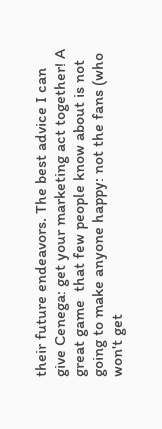their future endeavors. The best advice I can give Cenega: get your marketing act together! A great game  that few people know about is not going to make anyone happy: not the fans (who won't get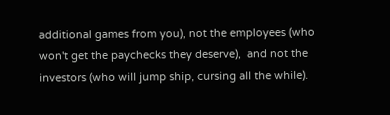additional games from you), not the employees (who won't get the paychecks they deserve),  and not the investors (who will jump ship, cursing all the while).